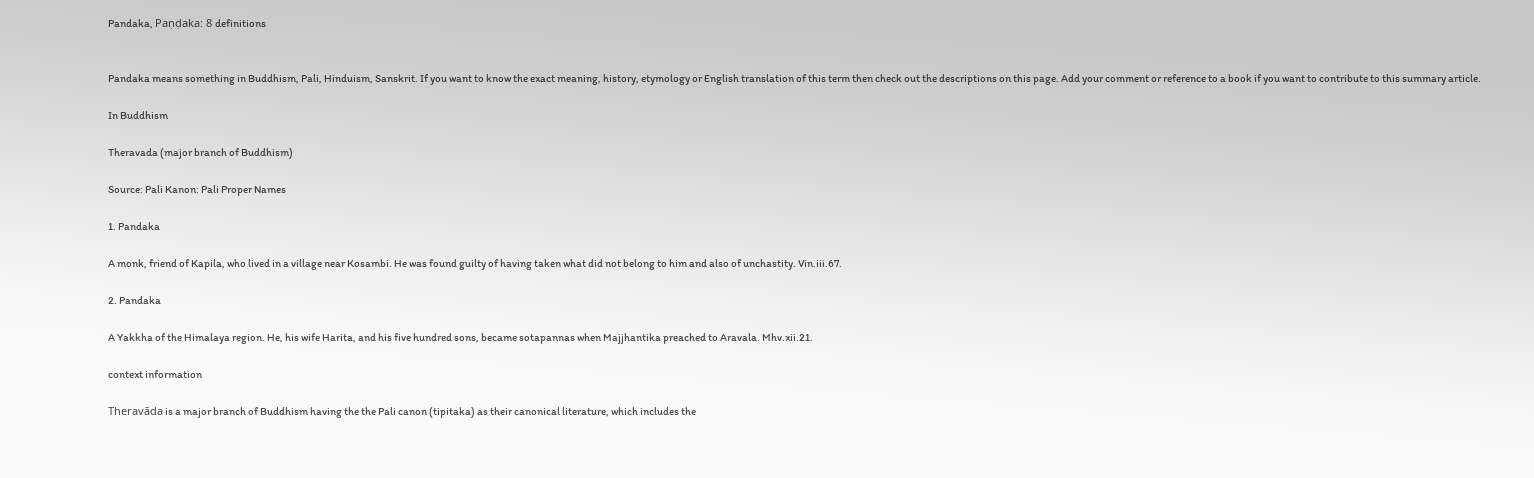Pandaka, Paṇḍaka: 8 definitions


Pandaka means something in Buddhism, Pali, Hinduism, Sanskrit. If you want to know the exact meaning, history, etymology or English translation of this term then check out the descriptions on this page. Add your comment or reference to a book if you want to contribute to this summary article.

In Buddhism

Theravada (major branch of Buddhism)

Source: Pali Kanon: Pali Proper Names

1. Pandaka

A monk, friend of Kapila, who lived in a village near Kosambi. He was found guilty of having taken what did not belong to him and also of unchastity. Vin.iii.67.

2. Pandaka

A Yakkha of the Himalaya region. He, his wife Harita, and his five hundred sons, became sotapannas when Majjhantika preached to Aravala. Mhv.xii.21.

context information

Theravāda is a major branch of Buddhism having the the Pali canon (tipitaka) as their canonical literature, which includes the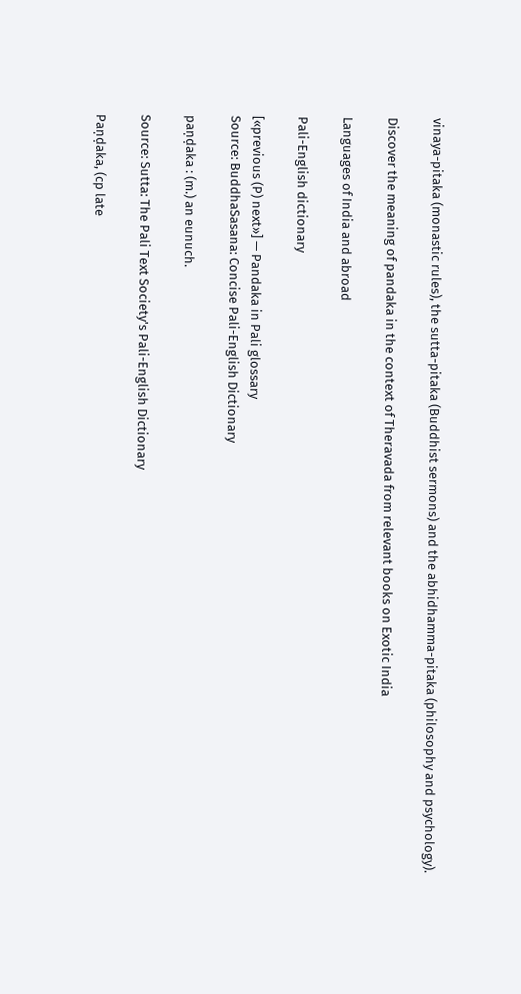vinaya-pitaka (monastic rules), the sutta-pitaka (Buddhist sermons) and the abhidhamma-pitaka (philosophy and psychology).

Discover the meaning of pandaka in the context of Theravada from relevant books on Exotic India

Languages of India and abroad

Pali-English dictionary

[«previous (P) next»] — Pandaka in Pali glossary
Source: BuddhaSasana: Concise Pali-English Dictionary

paṇḍaka : (m.) an eunuch.

Source: Sutta: The Pali Text Society's Pali-English Dictionary

Paṇḍaka, (cp late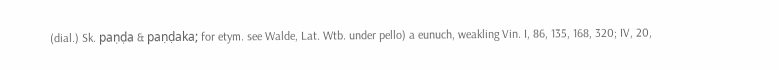(dial.) Sk. paṇḍa & paṇḍaka; for etym. see Walde, Lat. Wtb. under pello) a eunuch, weakling Vin. I, 86, 135, 168, 320; IV, 20,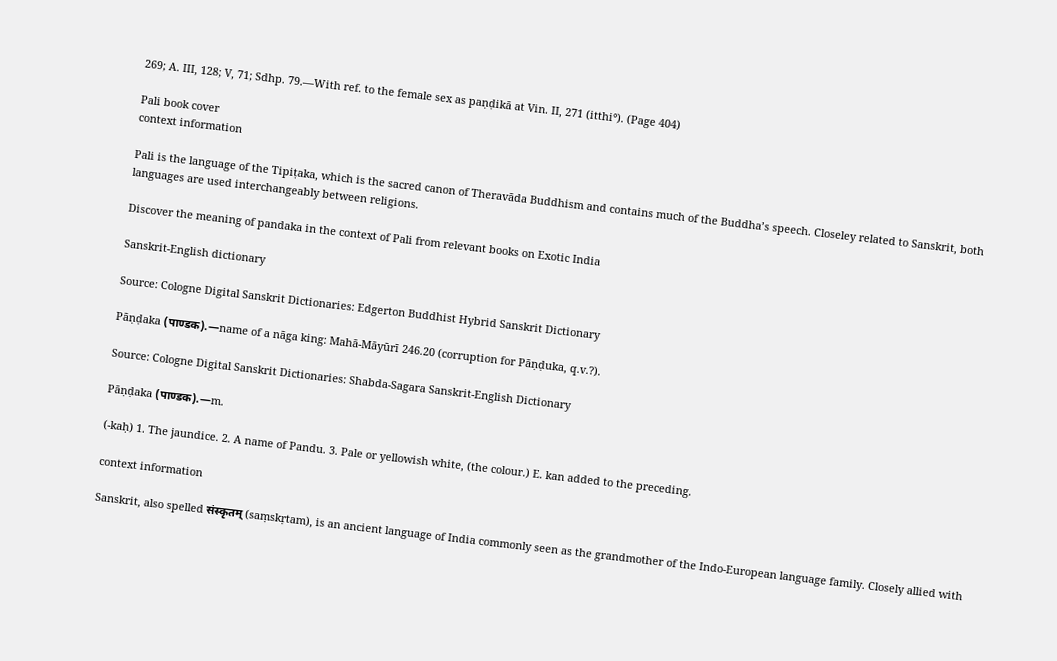269; A. III, 128; V, 71; Sdhp. 79.—With ref. to the female sex as paṇḍikā at Vin. II, 271 (itthi°). (Page 404)

Pali book cover
context information

Pali is the language of the Tipiṭaka, which is the sacred canon of Theravāda Buddhism and contains much of the Buddha’s speech. Closeley related to Sanskrit, both languages are used interchangeably between religions.

Discover the meaning of pandaka in the context of Pali from relevant books on Exotic India

Sanskrit-English dictionary

Source: Cologne Digital Sanskrit Dictionaries: Edgerton Buddhist Hybrid Sanskrit Dictionary

Pāṇḍaka (पाण्डक).—name of a nāga king: Mahā-Māyūrī 246.20 (corruption for Pāṇḍuka, q.v.?).

Source: Cologne Digital Sanskrit Dictionaries: Shabda-Sagara Sanskrit-English Dictionary

Pāṇḍaka (पाण्डक).—m.

(-kaḥ) 1. The jaundice. 2. A name of Pandu. 3. Pale or yellowish white, (the colour.) E. kan added to the preceding.

context information

Sanskrit, also spelled संस्कृतम् (saṃskṛtam), is an ancient language of India commonly seen as the grandmother of the Indo-European language family. Closely allied with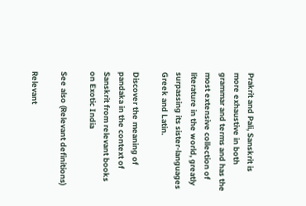Prakrit and Pali, Sanskrit is more exhaustive in both grammar and terms and has the most extensive collection of literature in the world, greatly surpassing its sister-languages Greek and Latin.

Discover the meaning of pandaka in the context of Sanskrit from relevant books on Exotic India

See also (Relevant definitions)

Relevant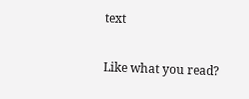text

Like what you read?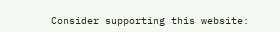Consider supporting this website: